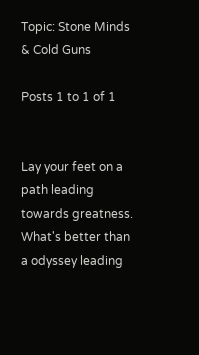Topic: Stone Minds & Cold Guns

Posts 1 to 1 of 1


Lay your feet on a path leading towards greatness. What's better than a odyssey leading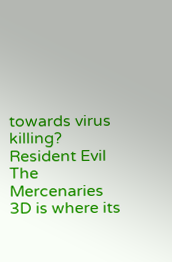towards virus killing? Resident Evil The Mercenaries 3D is where its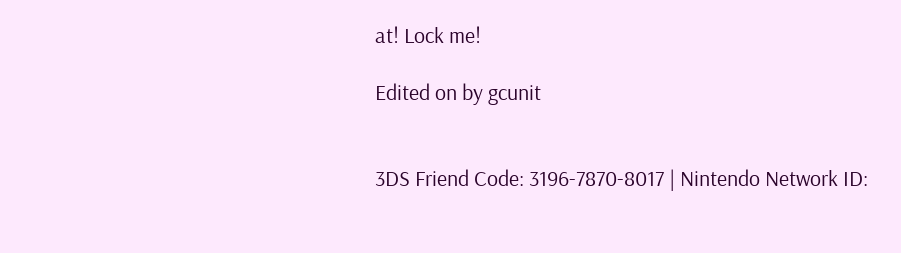at! Lock me!

Edited on by gcunit


3DS Friend Code: 3196-7870-8017 | Nintendo Network ID: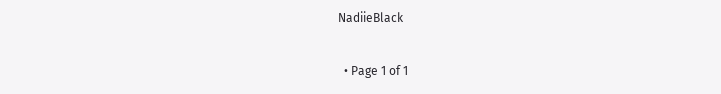NadiieBlack

  • Page 1 of 1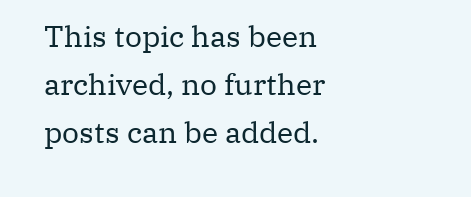This topic has been archived, no further posts can be added.